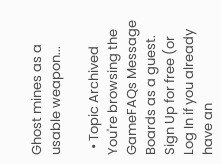Ghost mines as a usable weapon...

  • Topic Archived
You're browsing the GameFAQs Message Boards as a guest. Sign Up for free (or Log In if you already have an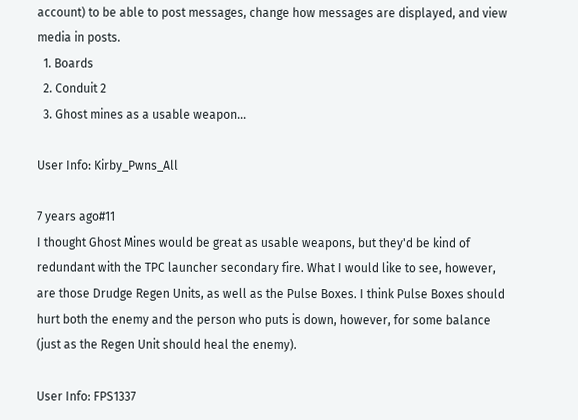account) to be able to post messages, change how messages are displayed, and view media in posts.
  1. Boards
  2. Conduit 2
  3. Ghost mines as a usable weapon...

User Info: Kirby_Pwns_All

7 years ago#11
I thought Ghost Mines would be great as usable weapons, but they'd be kind of redundant with the TPC launcher secondary fire. What I would like to see, however, are those Drudge Regen Units, as well as the Pulse Boxes. I think Pulse Boxes should hurt both the enemy and the person who puts is down, however, for some balance (just as the Regen Unit should heal the enemy).

User Info: FPS1337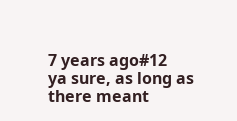7 years ago#12
ya sure, as long as there meant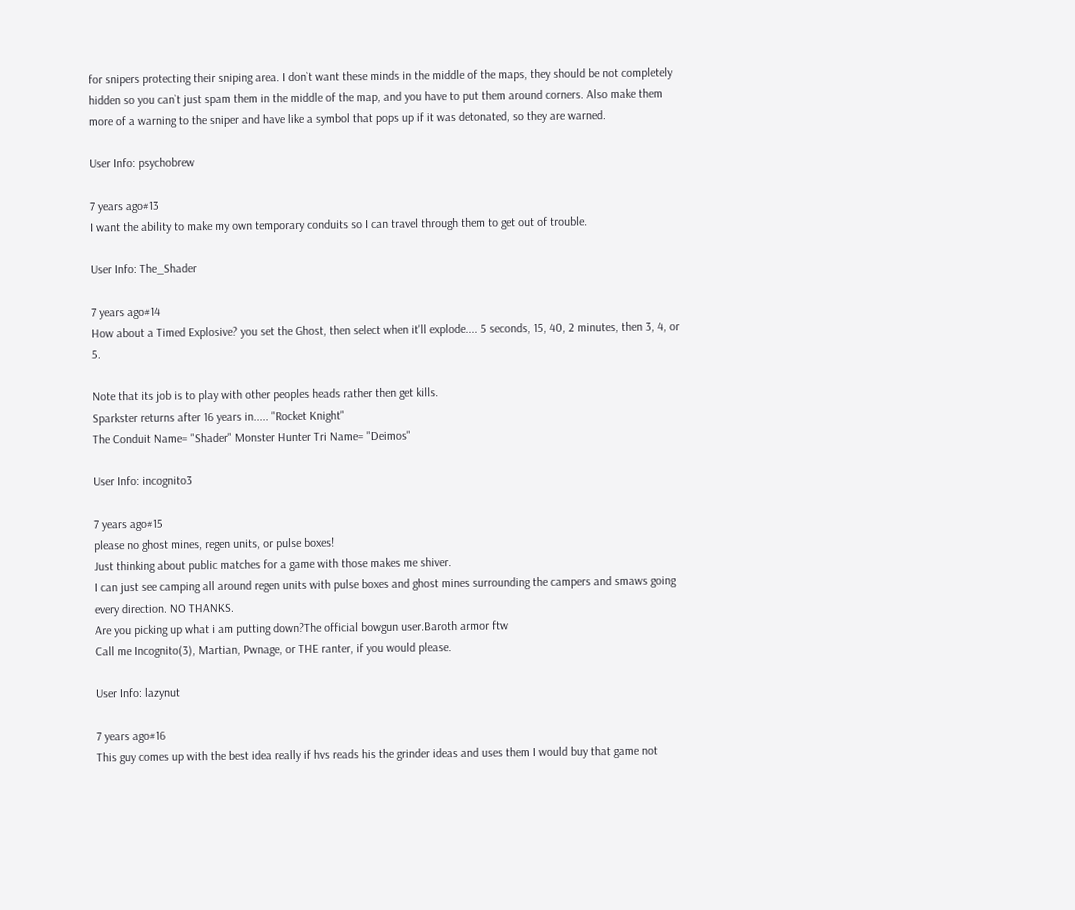for snipers protecting their sniping area. I don`t want these minds in the middle of the maps, they should be not completely hidden so you can`t just spam them in the middle of the map, and you have to put them around corners. Also make them more of a warning to the sniper and have like a symbol that pops up if it was detonated, so they are warned.

User Info: psychobrew

7 years ago#13
I want the ability to make my own temporary conduits so I can travel through them to get out of trouble.

User Info: The_Shader

7 years ago#14
How about a Timed Explosive? you set the Ghost, then select when it'll explode.... 5 seconds, 15, 40, 2 minutes, then 3, 4, or 5.

Note that its job is to play with other peoples heads rather then get kills.
Sparkster returns after 16 years in..... "Rocket Knight"
The Conduit Name= "Shader" Monster Hunter Tri Name= "Deimos"

User Info: incognito3

7 years ago#15
please no ghost mines, regen units, or pulse boxes!
Just thinking about public matches for a game with those makes me shiver.
I can just see camping all around regen units with pulse boxes and ghost mines surrounding the campers and smaws going every direction. NO THANKS.
Are you picking up what i am putting down?The official bowgun user.Baroth armor ftw
Call me Incognito(3), Martian, Pwnage, or THE ranter, if you would please.

User Info: lazynut

7 years ago#16
This guy comes up with the best idea really if hvs reads his the grinder ideas and uses them I would buy that game not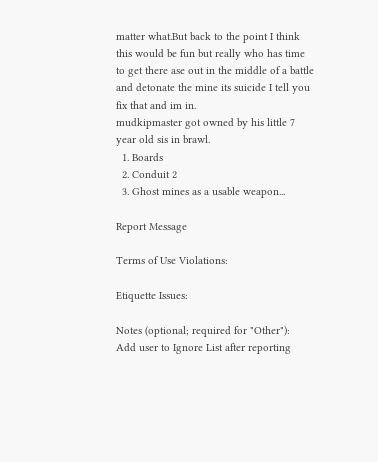matter what.But back to the point I think this would be fun but really who has time to get there ase out in the middle of a battle and detonate the mine its suicide I tell you fix that and im in.
mudkipmaster got owned by his little 7 year old sis in brawl.
  1. Boards
  2. Conduit 2
  3. Ghost mines as a usable weapon...

Report Message

Terms of Use Violations:

Etiquette Issues:

Notes (optional; required for "Other"):
Add user to Ignore List after reporting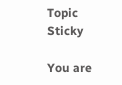Topic Sticky

You are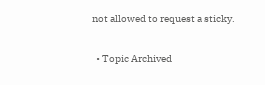not allowed to request a sticky.

  • Topic Archived